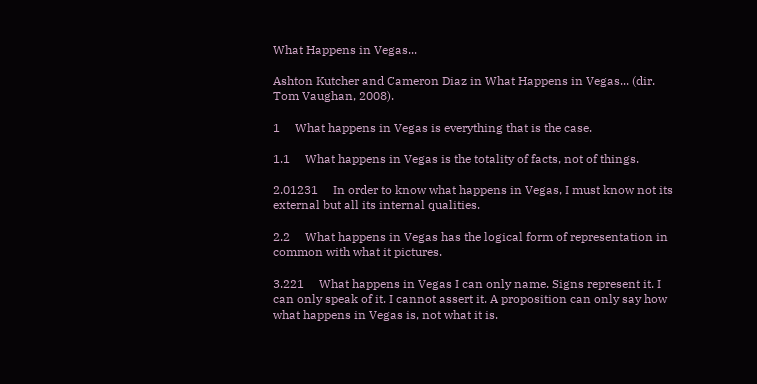What Happens in Vegas...

Ashton Kutcher and Cameron Diaz in What Happens in Vegas... (dir. Tom Vaughan, 2008).

1     What happens in Vegas is everything that is the case.

1.1     What happens in Vegas is the totality of facts, not of things.

2.01231     In order to know what happens in Vegas, I must know not its external but all its internal qualities.

2.2     What happens in Vegas has the logical form of representation in common with what it pictures.

3.221     What happens in Vegas I can only name. Signs represent it. I can only speak of it. I cannot assert it. A proposition can only say how what happens in Vegas is, not what it is.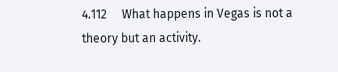4.112     What happens in Vegas is not a theory but an activity.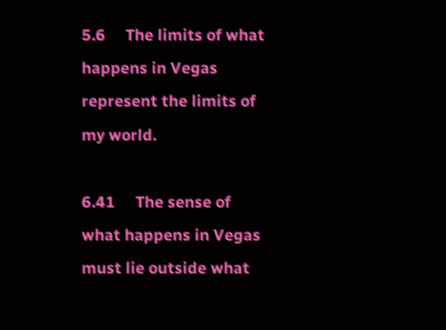5.6     The limits of what happens in Vegas represent the limits of my world.

6.41     The sense of what happens in Vegas must lie outside what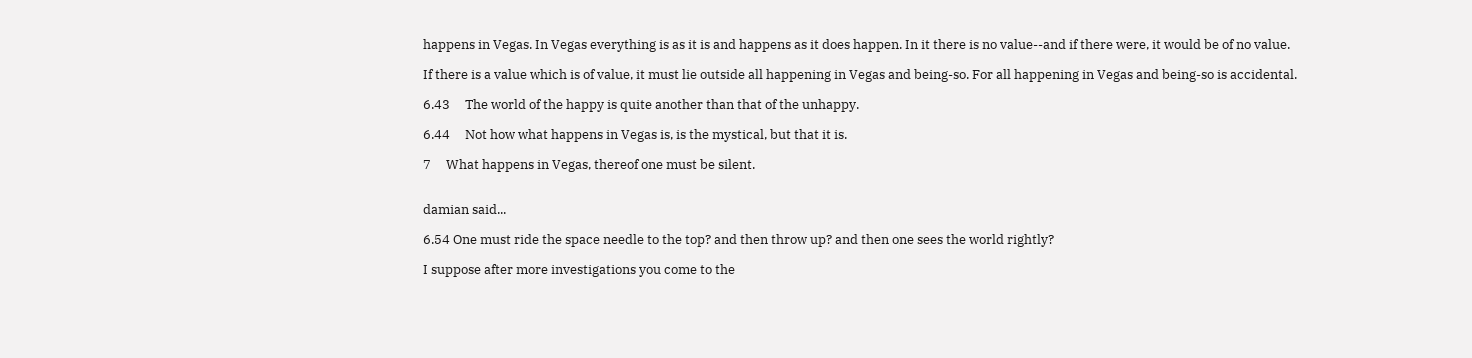happens in Vegas. In Vegas everything is as it is and happens as it does happen. In it there is no value--and if there were, it would be of no value.

If there is a value which is of value, it must lie outside all happening in Vegas and being-so. For all happening in Vegas and being-so is accidental.

6.43     The world of the happy is quite another than that of the unhappy.

6.44     Not how what happens in Vegas is, is the mystical, but that it is.

7     What happens in Vegas, thereof one must be silent.


damian said...

6.54 One must ride the space needle to the top? and then throw up? and then one sees the world rightly?

I suppose after more investigations you come to the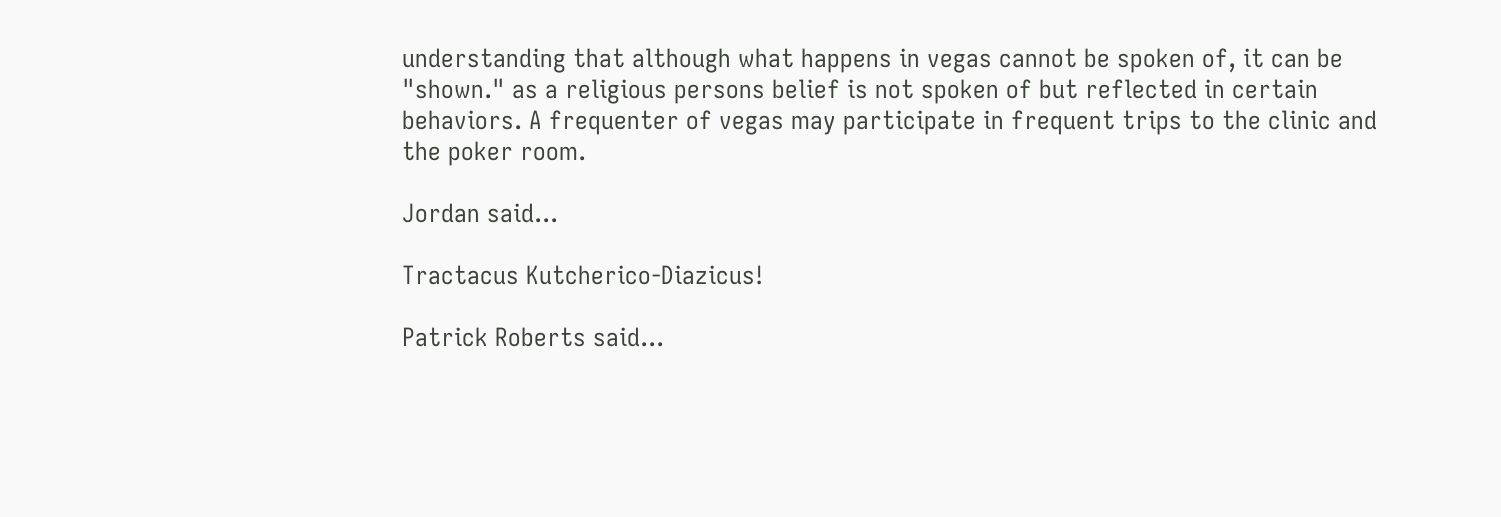understanding that although what happens in vegas cannot be spoken of, it can be "shown." as a religious persons belief is not spoken of but reflected in certain behaviors. A frequenter of vegas may participate in frequent trips to the clinic and the poker room.

Jordan said...

Tractacus Kutcherico-Diazicus!

Patrick Roberts said...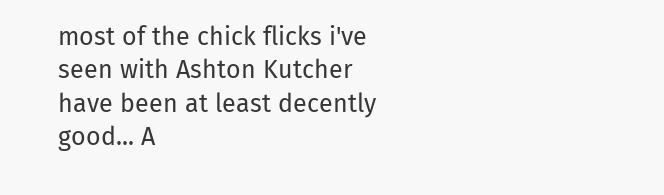most of the chick flicks i've seen with Ashton Kutcher have been at least decently good... A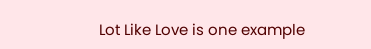Lot Like Love is one example